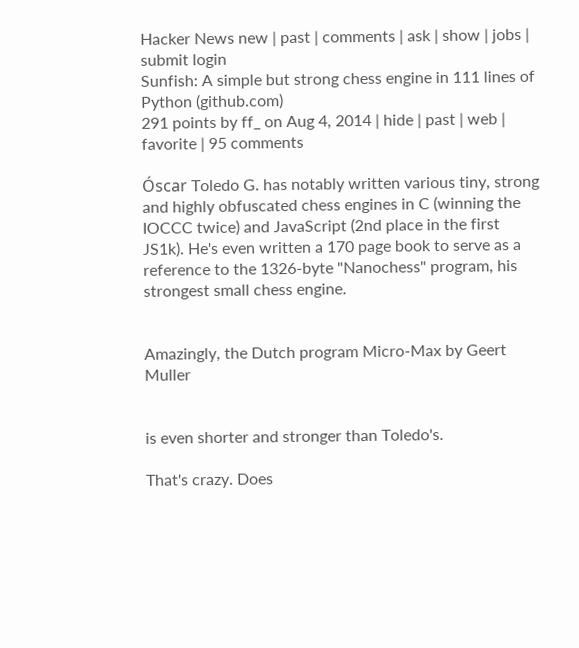Hacker News new | past | comments | ask | show | jobs | submit login
Sunfish: A simple but strong chess engine in 111 lines of Python (github.com)
291 points by ff_ on Aug 4, 2014 | hide | past | web | favorite | 95 comments

Óscar Toledo G. has notably written various tiny, strong and highly obfuscated chess engines in C (winning the IOCCC twice) and JavaScript (2nd place in the first JS1k). He's even written a 170 page book to serve as a reference to the 1326-byte "Nanochess" program, his strongest small chess engine.


Amazingly, the Dutch program Micro-Max by Geert Muller


is even shorter and stronger than Toledo's.

That's crazy. Does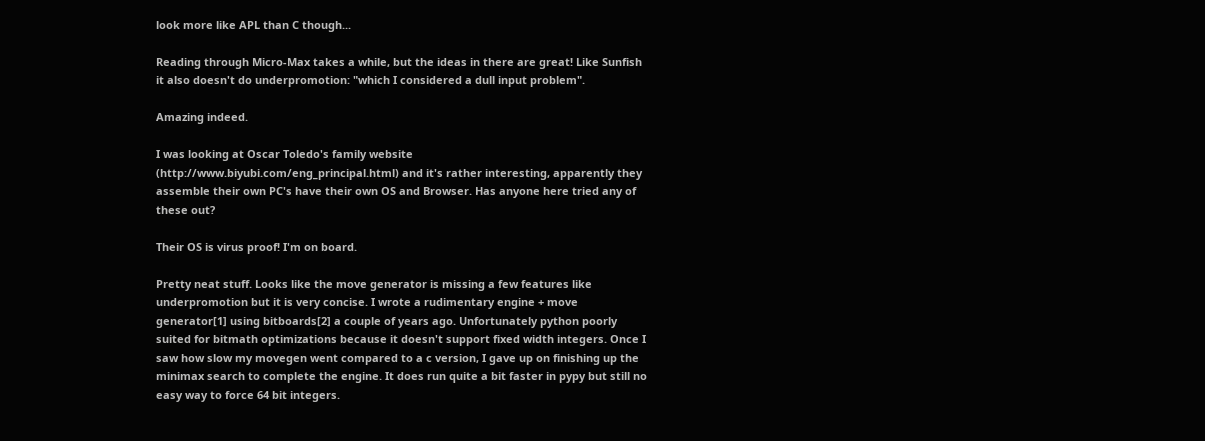look more like APL than C though...

Reading through Micro-Max takes a while, but the ideas in there are great! Like Sunfish it also doesn't do underpromotion: "which I considered a dull input problem".

Amazing indeed.

I was looking at Oscar Toledo's family website (http://www.biyubi.com/eng_principal.html) and it's rather interesting, apparently they assemble their own PC's have their own OS and Browser. Has anyone here tried any of these out?

Their OS is virus proof! I'm on board.

Pretty neat stuff. Looks like the move generator is missing a few features like underpromotion but it is very concise. I wrote a rudimentary engine + move generator[1] using bitboards[2] a couple of years ago. Unfortunately python poorly suited for bitmath optimizations because it doesn't support fixed width integers. Once I saw how slow my movegen went compared to a c version, I gave up on finishing up the minimax search to complete the engine. It does run quite a bit faster in pypy but still no easy way to force 64 bit integers.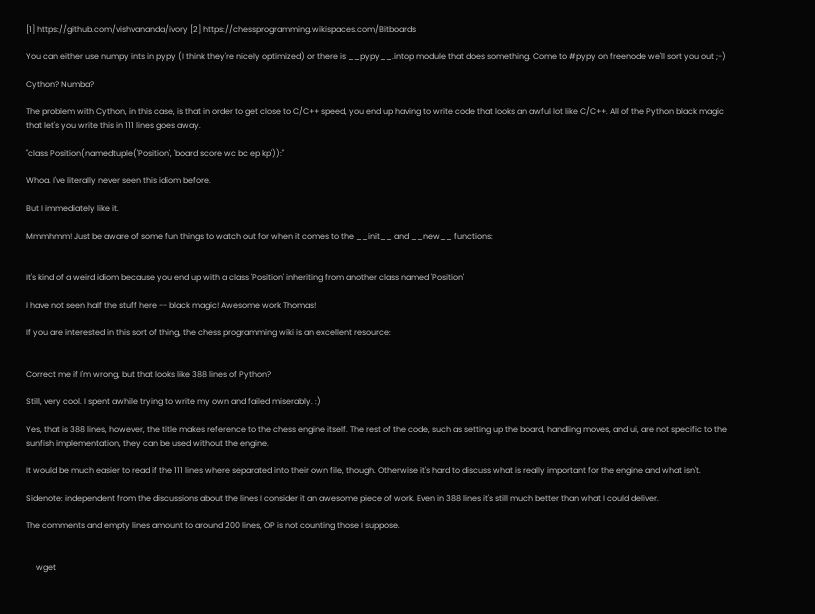[1] https://github.com/vishvananda/ivory [2] https://chessprogramming.wikispaces.com/Bitboards

You can either use numpy ints in pypy (I think they're nicely optimized) or there is __pypy__.intop module that does something. Come to #pypy on freenode we'll sort you out ;-)

Cython? Numba?

The problem with Cython, in this case, is that in order to get close to C/C++ speed, you end up having to write code that looks an awful lot like C/C++. All of the Python black magic that let's you write this in 111 lines goes away.

"class Position(namedtuple('Position', 'board score wc bc ep kp')):"

Whoa. I've literally never seen this idiom before.

But I immediately like it.

Mmmhmm! Just be aware of some fun things to watch out for when it comes to the __init__ and __new__ functions:


It's kind of a weird idiom because you end up with a class 'Position' inheriting from another class named 'Position'

I have not seen half the stuff here -- black magic! Awesome work Thomas!

If you are interested in this sort of thing, the chess programming wiki is an excellent resource:


Correct me if I'm wrong, but that looks like 388 lines of Python?

Still, very cool. I spent awhile trying to write my own and failed miserably. :)

Yes, that is 388 lines, however, the title makes reference to the chess engine itself. The rest of the code, such as setting up the board, handling moves, and ui, are not specific to the sunfish implementation, they can be used without the engine.

It would be much easier to read if the 111 lines where separated into their own file, though. Otherwise it's hard to discuss what is really important for the engine and what isn't.

Sidenote: independent from the discussions about the lines I consider it an awesome piece of work. Even in 388 lines it's still much better than what I could deliver.

The comments and empty lines amount to around 200 lines, OP is not counting those I suppose.


     wget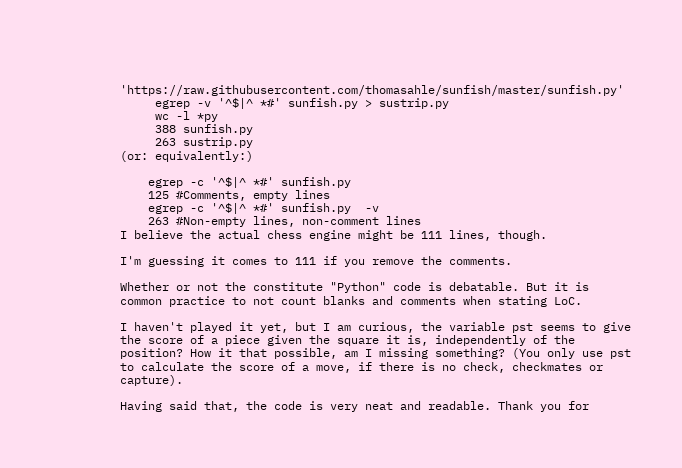'https://raw.githubusercontent.com/thomasahle/sunfish/master/sunfish.py'
     egrep -v '^$|^ *#' sunfish.py > sustrip.py
     wc -l *py
     388 sunfish.py
     263 sustrip.py
(or: equivalently:)

    egrep -c '^$|^ *#' sunfish.py
    125 #Comments, empty lines
    egrep -c '^$|^ *#' sunfish.py  -v
    263 #Non-empty lines, non-comment lines
I believe the actual chess engine might be 111 lines, though.

I'm guessing it comes to 111 if you remove the comments.

Whether or not the constitute "Python" code is debatable. But it is common practice to not count blanks and comments when stating LoC.

I haven't played it yet, but I am curious, the variable pst seems to give the score of a piece given the square it is, independently of the position? How it that possible, am I missing something? (You only use pst to calculate the score of a move, if there is no check, checkmates or capture).

Having said that, the code is very neat and readable. Thank you for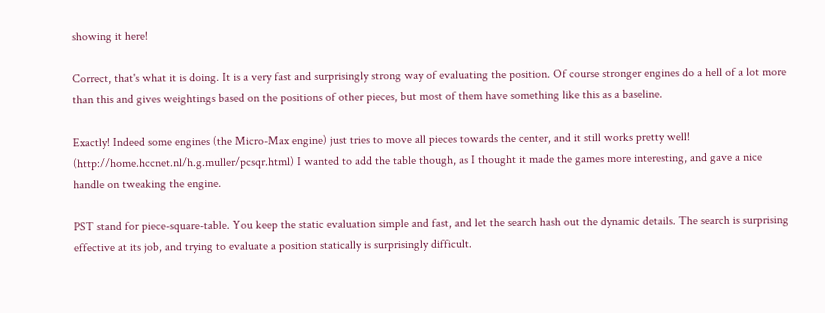showing it here!

Correct, that's what it is doing. It is a very fast and surprisingly strong way of evaluating the position. Of course stronger engines do a hell of a lot more than this and gives weightings based on the positions of other pieces, but most of them have something like this as a baseline.

Exactly! Indeed some engines (the Micro-Max engine) just tries to move all pieces towards the center, and it still works pretty well! (http://home.hccnet.nl/h.g.muller/pcsqr.html) I wanted to add the table though, as I thought it made the games more interesting, and gave a nice handle on tweaking the engine.

PST stand for piece-square-table. You keep the static evaluation simple and fast, and let the search hash out the dynamic details. The search is surprising effective at its job, and trying to evaluate a position statically is surprisingly difficult.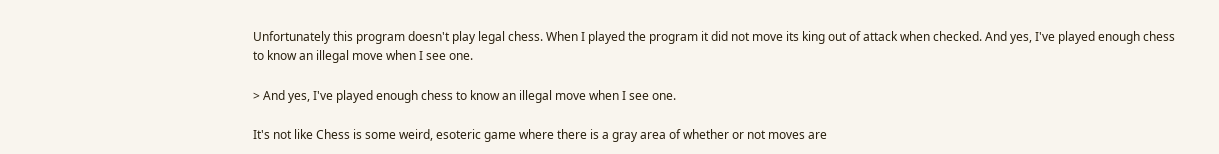Unfortunately this program doesn't play legal chess. When I played the program it did not move its king out of attack when checked. And yes, I've played enough chess to know an illegal move when I see one.

> And yes, I've played enough chess to know an illegal move when I see one.

It's not like Chess is some weird, esoteric game where there is a gray area of whether or not moves are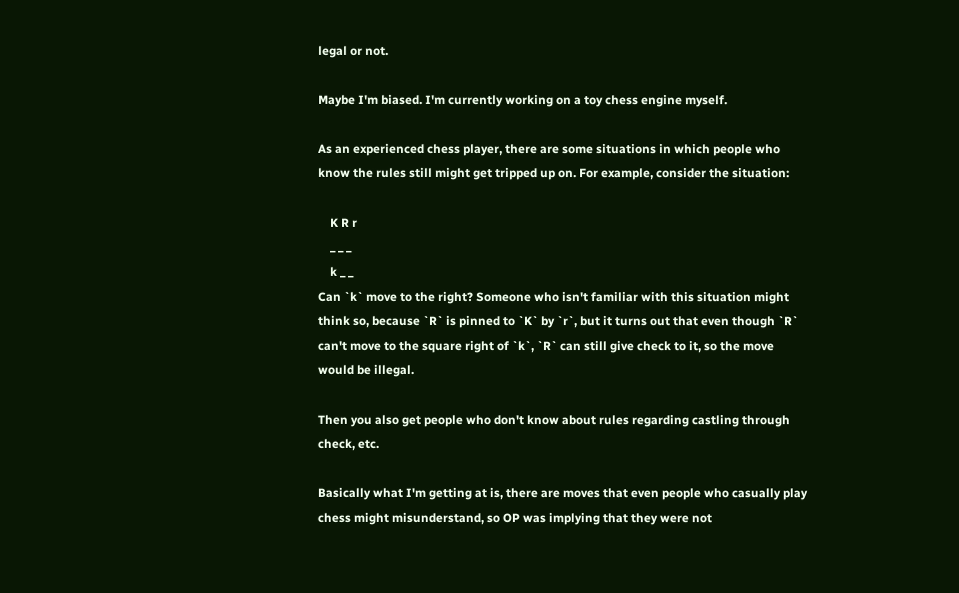legal or not.

Maybe I'm biased. I'm currently working on a toy chess engine myself.

As an experienced chess player, there are some situations in which people who know the rules still might get tripped up on. For example, consider the situation:

    K R r
    _ _ _
    k _ _
Can `k` move to the right? Someone who isn't familiar with this situation might think so, because `R` is pinned to `K` by `r`, but it turns out that even though `R` can't move to the square right of `k`, `R` can still give check to it, so the move would be illegal.

Then you also get people who don't know about rules regarding castling through check, etc.

Basically what I'm getting at is, there are moves that even people who casually play chess might misunderstand, so OP was implying that they were not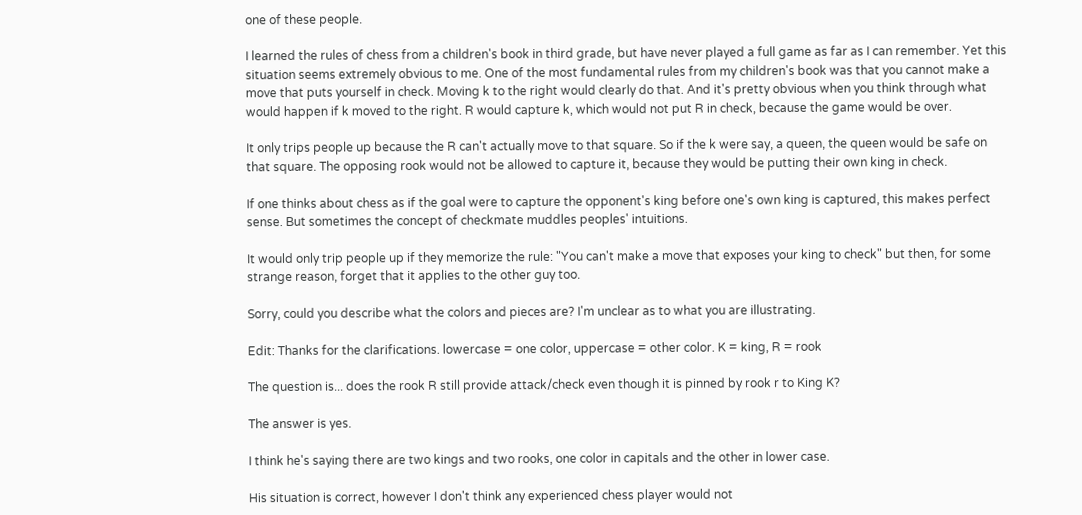one of these people.

I learned the rules of chess from a children's book in third grade, but have never played a full game as far as I can remember. Yet this situation seems extremely obvious to me. One of the most fundamental rules from my children's book was that you cannot make a move that puts yourself in check. Moving k to the right would clearly do that. And it's pretty obvious when you think through what would happen if k moved to the right. R would capture k, which would not put R in check, because the game would be over.

It only trips people up because the R can't actually move to that square. So if the k were say, a queen, the queen would be safe on that square. The opposing rook would not be allowed to capture it, because they would be putting their own king in check.

If one thinks about chess as if the goal were to capture the opponent's king before one's own king is captured, this makes perfect sense. But sometimes the concept of checkmate muddles peoples' intuitions.

It would only trip people up if they memorize the rule: "You can't make a move that exposes your king to check" but then, for some strange reason, forget that it applies to the other guy too.

Sorry, could you describe what the colors and pieces are? I'm unclear as to what you are illustrating.

Edit: Thanks for the clarifications. lowercase = one color, uppercase = other color. K = king, R = rook

The question is... does the rook R still provide attack/check even though it is pinned by rook r to King K?

The answer is yes.

I think he's saying there are two kings and two rooks, one color in capitals and the other in lower case.

His situation is correct, however I don't think any experienced chess player would not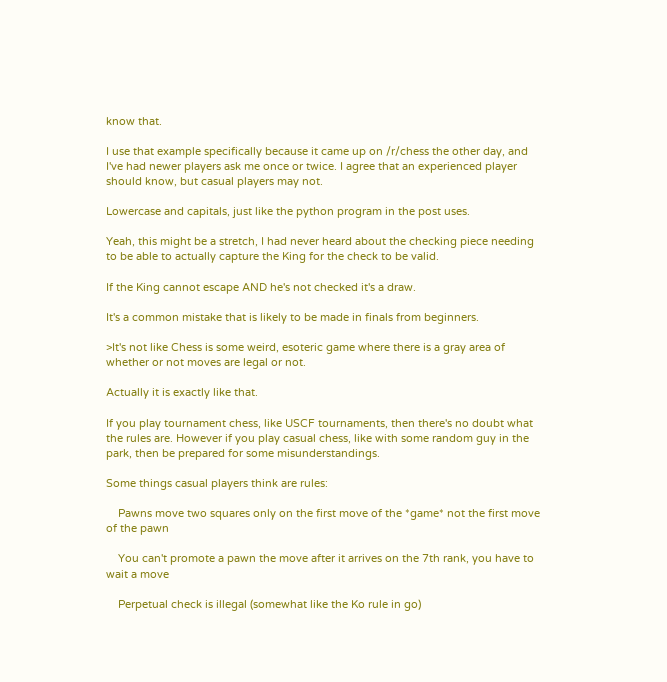know that.

I use that example specifically because it came up on /r/chess the other day, and I've had newer players ask me once or twice. I agree that an experienced player should know, but casual players may not.

Lowercase and capitals, just like the python program in the post uses.

Yeah, this might be a stretch, I had never heard about the checking piece needing to be able to actually capture the King for the check to be valid.

If the King cannot escape AND he's not checked it's a draw.

It's a common mistake that is likely to be made in finals from beginners.

>It's not like Chess is some weird, esoteric game where there is a gray area of whether or not moves are legal or not.

Actually it is exactly like that.

If you play tournament chess, like USCF tournaments, then there's no doubt what the rules are. However if you play casual chess, like with some random guy in the park, then be prepared for some misunderstandings.

Some things casual players think are rules:

    Pawns move two squares only on the first move of the *game* not the first move of the pawn

    You can't promote a pawn the move after it arrives on the 7th rank, you have to wait a move

    Perpetual check is illegal (somewhat like the Ko rule in go)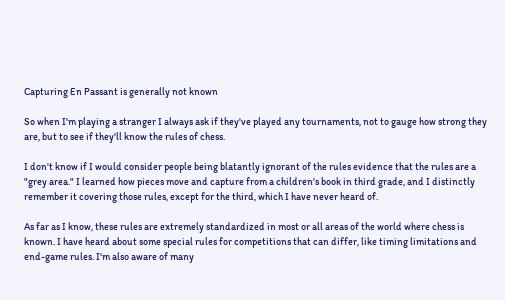Capturing En Passant is generally not known

So when I'm playing a stranger I always ask if they've played any tournaments, not to gauge how strong they are, but to see if they'll know the rules of chess.

I don't know if I would consider people being blatantly ignorant of the rules evidence that the rules are a "grey area." I learned how pieces move and capture from a children's book in third grade, and I distinctly remember it covering those rules, except for the third, which I have never heard of.

As far as I know, these rules are extremely standardized in most or all areas of the world where chess is known. I have heard about some special rules for competitions that can differ, like timing limitations and end-game rules. I'm also aware of many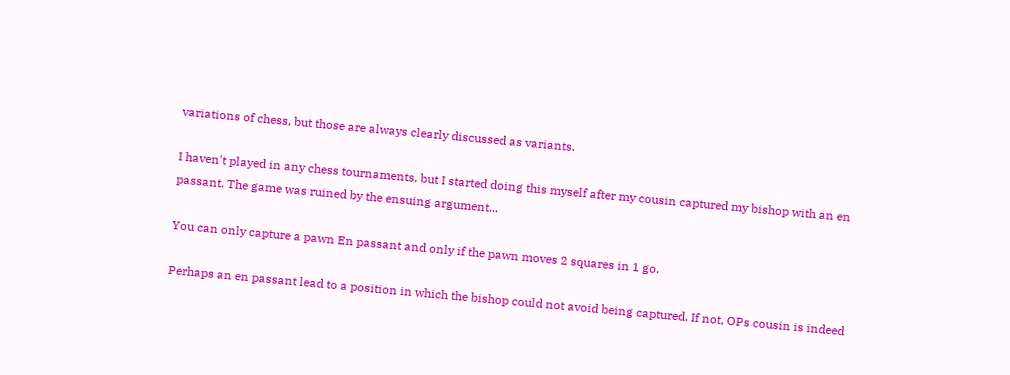variations of chess, but those are always clearly discussed as variants.

I haven't played in any chess tournaments, but I started doing this myself after my cousin captured my bishop with an en passant. The game was ruined by the ensuing argument...

You can only capture a pawn En passant and only if the pawn moves 2 squares in 1 go.

Perhaps an en passant lead to a position in which the bishop could not avoid being captured. If not, OPs cousin is indeed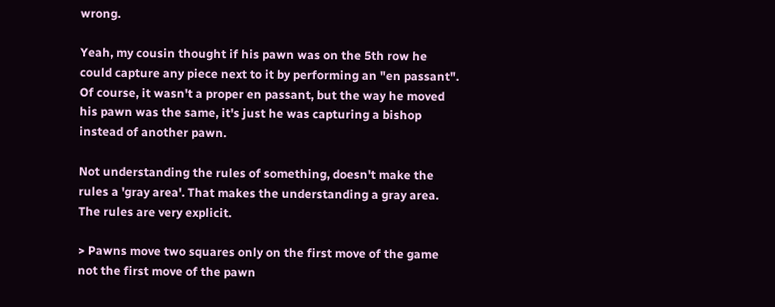wrong.

Yeah, my cousin thought if his pawn was on the 5th row he could capture any piece next to it by performing an "en passant". Of course, it wasn't a proper en passant, but the way he moved his pawn was the same, it's just he was capturing a bishop instead of another pawn.

Not understanding the rules of something, doesn't make the rules a 'gray area'. That makes the understanding a gray area. The rules are very explicit.

> Pawns move two squares only on the first move of the game not the first move of the pawn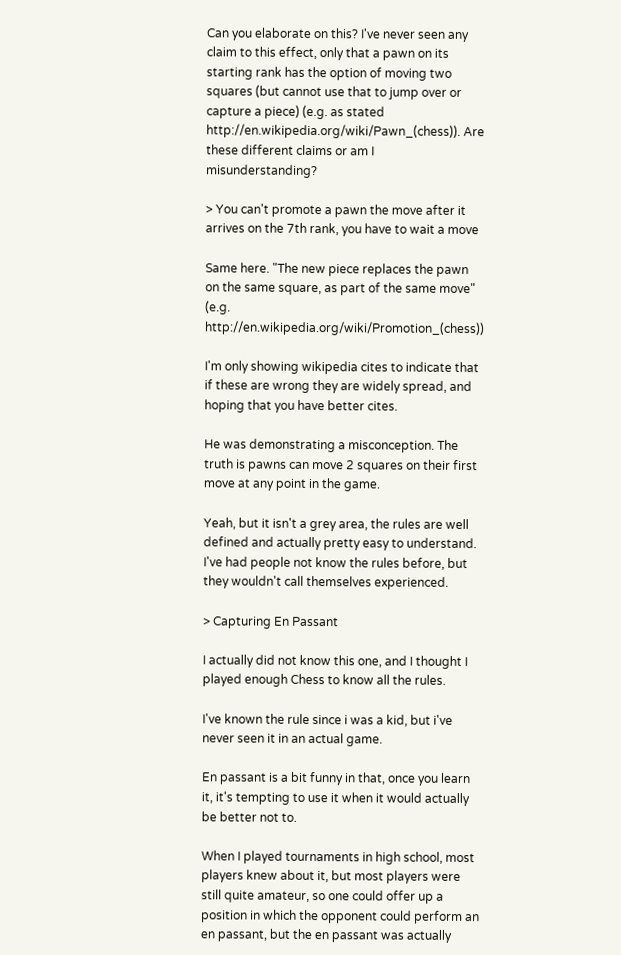Can you elaborate on this? I've never seen any claim to this effect, only that a pawn on its starting rank has the option of moving two squares (but cannot use that to jump over or capture a piece) (e.g. as stated http://en.wikipedia.org/wiki/Pawn_(chess)). Are these different claims or am I misunderstanding?

> You can't promote a pawn the move after it arrives on the 7th rank, you have to wait a move

Same here. "The new piece replaces the pawn on the same square, as part of the same move" (e.g. http://en.wikipedia.org/wiki/Promotion_(chess))

I'm only showing wikipedia cites to indicate that if these are wrong they are widely spread, and hoping that you have better cites.

He was demonstrating a misconception. The truth is pawns can move 2 squares on their first move at any point in the game.

Yeah, but it isn't a grey area, the rules are well defined and actually pretty easy to understand. I've had people not know the rules before, but they wouldn't call themselves experienced.

> Capturing En Passant

I actually did not know this one, and I thought I played enough Chess to know all the rules.

I've known the rule since i was a kid, but i've never seen it in an actual game.

En passant is a bit funny in that, once you learn it, it's tempting to use it when it would actually be better not to.

When I played tournaments in high school, most players knew about it, but most players were still quite amateur, so one could offer up a position in which the opponent could perform an en passant, but the en passant was actually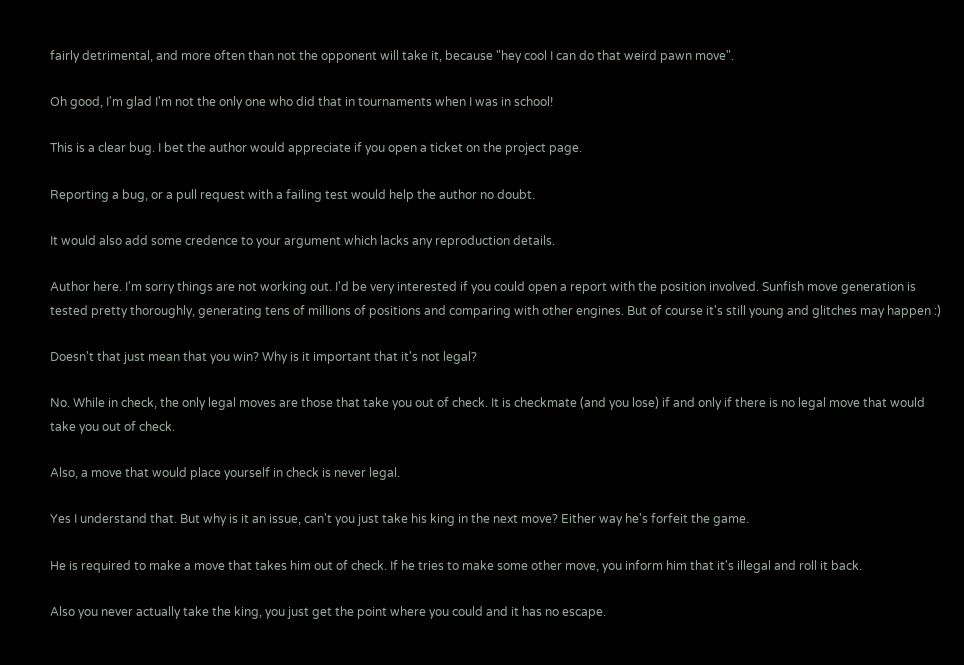fairly detrimental, and more often than not the opponent will take it, because "hey cool I can do that weird pawn move".

Oh good, I'm glad I'm not the only one who did that in tournaments when I was in school!

This is a clear bug. I bet the author would appreciate if you open a ticket on the project page.

Reporting a bug, or a pull request with a failing test would help the author no doubt.

It would also add some credence to your argument which lacks any reproduction details.

Author here. I'm sorry things are not working out. I'd be very interested if you could open a report with the position involved. Sunfish move generation is tested pretty thoroughly, generating tens of millions of positions and comparing with other engines. But of course it's still young and glitches may happen :)

Doesn't that just mean that you win? Why is it important that it's not legal?

No. While in check, the only legal moves are those that take you out of check. It is checkmate (and you lose) if and only if there is no legal move that would take you out of check.

Also, a move that would place yourself in check is never legal.

Yes I understand that. But why is it an issue, can't you just take his king in the next move? Either way he's forfeit the game.

He is required to make a move that takes him out of check. If he tries to make some other move, you inform him that it's illegal and roll it back.

Also you never actually take the king, you just get the point where you could and it has no escape.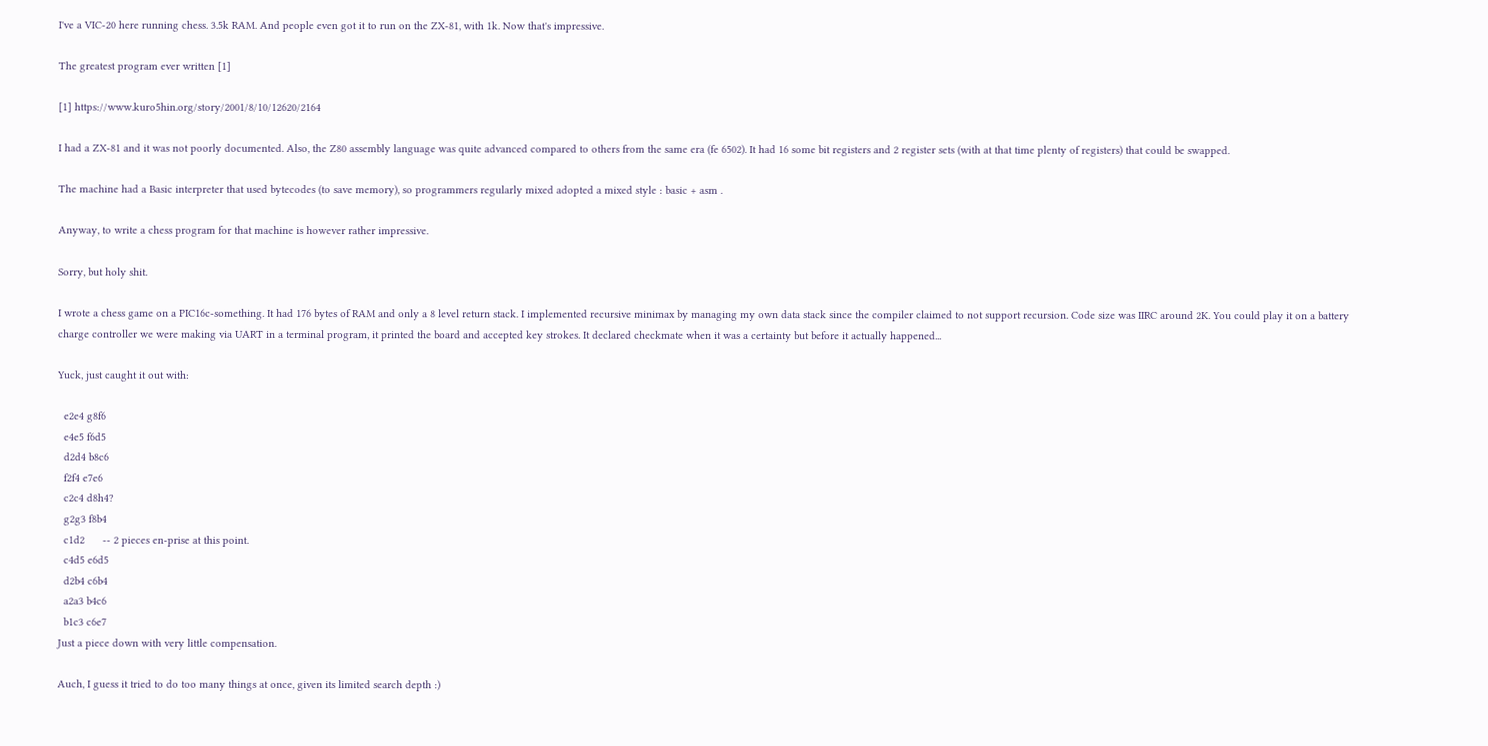I've a VIC-20 here running chess. 3.5k RAM. And people even got it to run on the ZX-81, with 1k. Now that's impressive.

The greatest program ever written [1]

[1] https://www.kuro5hin.org/story/2001/8/10/12620/2164

I had a ZX-81 and it was not poorly documented. Also, the Z80 assembly language was quite advanced compared to others from the same era (fe 6502). It had 16 some bit registers and 2 register sets (with at that time plenty of registers) that could be swapped.

The machine had a Basic interpreter that used bytecodes (to save memory), so programmers regularly mixed adopted a mixed style : basic + asm .

Anyway, to write a chess program for that machine is however rather impressive.

Sorry, but holy shit.

I wrote a chess game on a PIC16c-something. It had 176 bytes of RAM and only a 8 level return stack. I implemented recursive minimax by managing my own data stack since the compiler claimed to not support recursion. Code size was IIRC around 2K. You could play it on a battery charge controller we were making via UART in a terminal program, it printed the board and accepted key strokes. It declared checkmate when it was a certainty but before it actually happened...

Yuck, just caught it out with:

  e2e4 g8f6
  e4e5 f6d5
  d2d4 b8c6
  f2f4 e7e6
  c2c4 d8h4?
  g2g3 f8b4
  c1d2      -- 2 pieces en-prise at this point.
  c4d5 e6d5
  d2b4 c6b4
  a2a3 b4c6
  b1c3 c6e7
Just a piece down with very little compensation.

Auch, I guess it tried to do too many things at once, given its limited search depth :)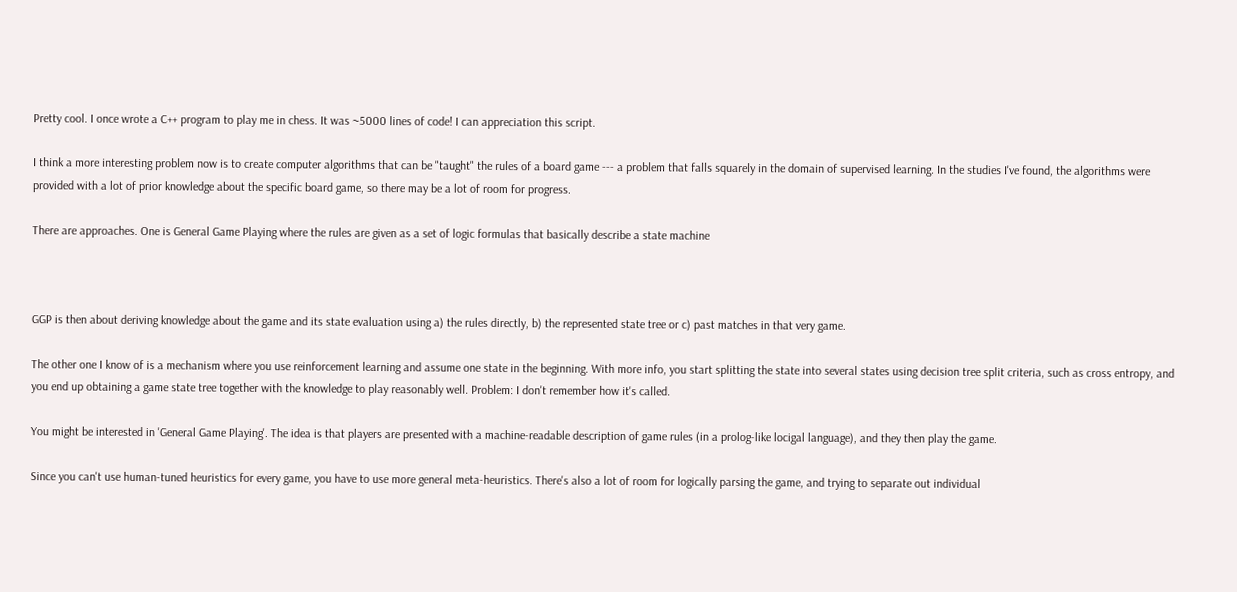Pretty cool. I once wrote a C++ program to play me in chess. It was ~5000 lines of code! I can appreciation this script.

I think a more interesting problem now is to create computer algorithms that can be "taught" the rules of a board game --- a problem that falls squarely in the domain of supervised learning. In the studies I've found, the algorithms were provided with a lot of prior knowledge about the specific board game, so there may be a lot of room for progress.

There are approaches. One is General Game Playing where the rules are given as a set of logic formulas that basically describe a state machine



GGP is then about deriving knowledge about the game and its state evaluation using a) the rules directly, b) the represented state tree or c) past matches in that very game.

The other one I know of is a mechanism where you use reinforcement learning and assume one state in the beginning. With more info, you start splitting the state into several states using decision tree split criteria, such as cross entropy, and you end up obtaining a game state tree together with the knowledge to play reasonably well. Problem: I don't remember how it's called.

You might be interested in 'General Game Playing'. The idea is that players are presented with a machine-readable description of game rules (in a prolog-like locigal language), and they then play the game.

Since you can't use human-tuned heuristics for every game, you have to use more general meta-heuristics. There's also a lot of room for logically parsing the game, and trying to separate out individual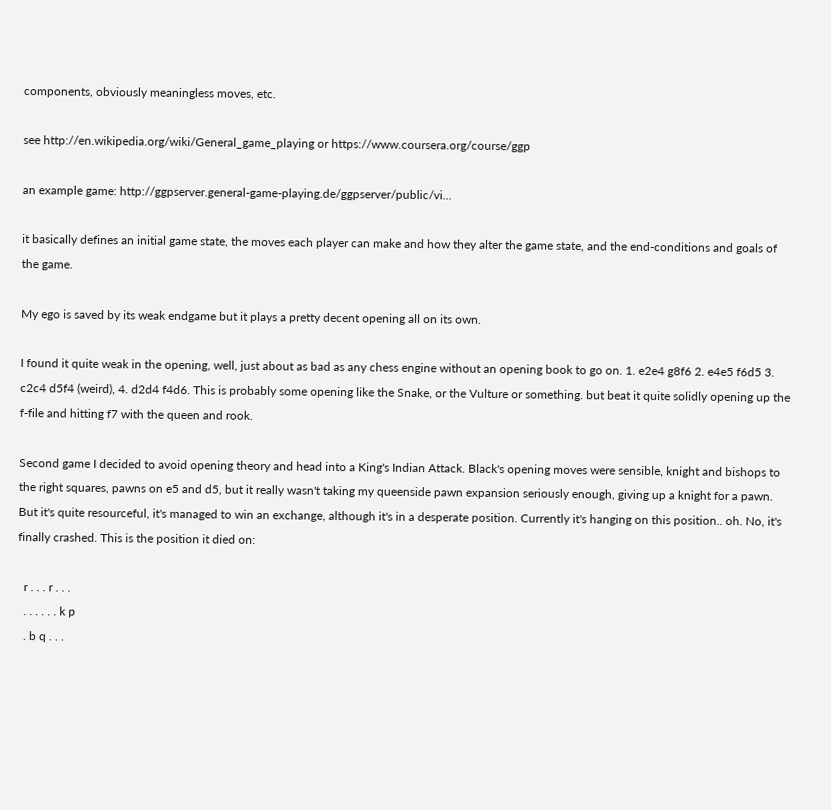components, obviously meaningless moves, etc.

see http://en.wikipedia.org/wiki/General_game_playing or https://www.coursera.org/course/ggp

an example game: http://ggpserver.general-game-playing.de/ggpserver/public/vi...

it basically defines an initial game state, the moves each player can make and how they alter the game state, and the end-conditions and goals of the game.

My ego is saved by its weak endgame but it plays a pretty decent opening all on its own.

I found it quite weak in the opening, well, just about as bad as any chess engine without an opening book to go on. 1. e2e4 g8f6 2. e4e5 f6d5 3. c2c4 d5f4 (weird), 4. d2d4 f4d6. This is probably some opening like the Snake, or the Vulture or something. but beat it quite solidly opening up the f-file and hitting f7 with the queen and rook.

Second game I decided to avoid opening theory and head into a King's Indian Attack. Black's opening moves were sensible, knight and bishops to the right squares, pawns on e5 and d5, but it really wasn't taking my queenside pawn expansion seriously enough, giving up a knight for a pawn. But it's quite resourceful, it's managed to win an exchange, although it's in a desperate position. Currently it's hanging on this position.. oh. No, it's finally crashed. This is the position it died on:

  r . . . r . . .
  . . . . . . k p
  . b q . . .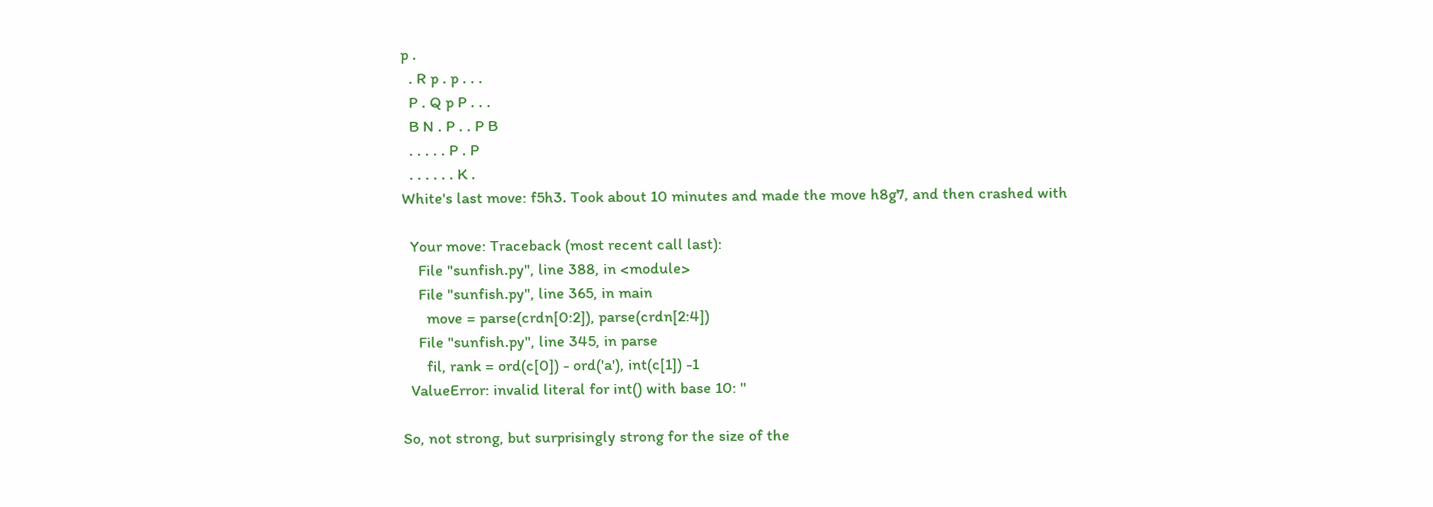p .
  . R p . p . . .
  P . Q p P . . .
  B N . P . . P B
  . . . . . P . P
  . . . . . . K .
White's last move: f5h3. Took about 10 minutes and made the move h8g7, and then crashed with

  Your move: Traceback (most recent call last):
    File "sunfish.py", line 388, in <module>
    File "sunfish.py", line 365, in main
      move = parse(crdn[0:2]), parse(crdn[2:4])
    File "sunfish.py", line 345, in parse
      fil, rank = ord(c[0]) - ord('a'), int(c[1]) -1
  ValueError: invalid literal for int() with base 10: ''

So, not strong, but surprisingly strong for the size of the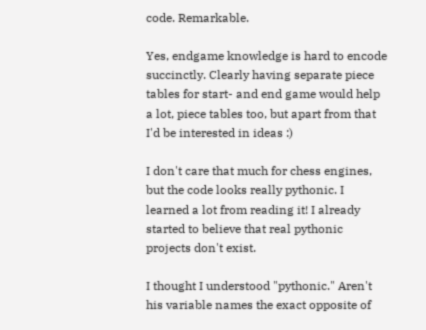code. Remarkable.

Yes, endgame knowledge is hard to encode succinctly. Clearly having separate piece tables for start- and end game would help a lot, piece tables too, but apart from that I'd be interested in ideas :)

I don't care that much for chess engines, but the code looks really pythonic. I learned a lot from reading it! I already started to believe that real pythonic projects don't exist.

I thought I understood "pythonic." Aren't his variable names the exact opposite of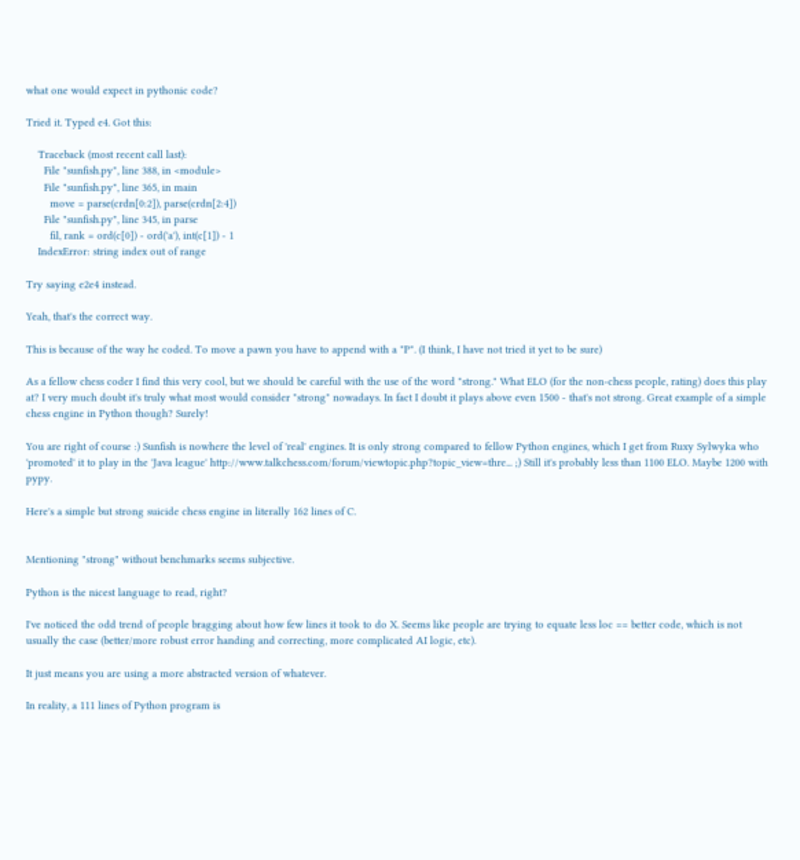what one would expect in pythonic code?

Tried it. Typed e4. Got this:

    Traceback (most recent call last):
      File "sunfish.py", line 388, in <module>
      File "sunfish.py", line 365, in main
        move = parse(crdn[0:2]), parse(crdn[2:4])
      File "sunfish.py", line 345, in parse
        fil, rank = ord(c[0]) - ord('a'), int(c[1]) - 1
    IndexError: string index out of range

Try saying e2e4 instead.

Yeah, that's the correct way.

This is because of the way he coded. To move a pawn you have to append with a "P". (I think, I have not tried it yet to be sure)

As a fellow chess coder I find this very cool, but we should be careful with the use of the word "strong." What ELO (for the non-chess people, rating) does this play at? I very much doubt it's truly what most would consider "strong" nowadays. In fact I doubt it plays above even 1500 - that's not strong. Great example of a simple chess engine in Python though? Surely!

You are right of course :) Sunfish is nowhere the level of 'real' engines. It is only strong compared to fellow Python engines, which I get from Ruxy Sylwyka who 'promoted' it to play in the 'Java league' http://www.talkchess.com/forum/viewtopic.php?topic_view=thre... ;) Still it's probably less than 1100 ELO. Maybe 1200 with pypy.

Here's a simple but strong suicide chess engine in literally 162 lines of C.


Mentioning "strong" without benchmarks seems subjective.

Python is the nicest language to read, right?

I've noticed the odd trend of people bragging about how few lines it took to do X. Seems like people are trying to equate less loc == better code, which is not usually the case (better/more robust error handing and correcting, more complicated AI logic, etc).

It just means you are using a more abstracted version of whatever.

In reality, a 111 lines of Python program is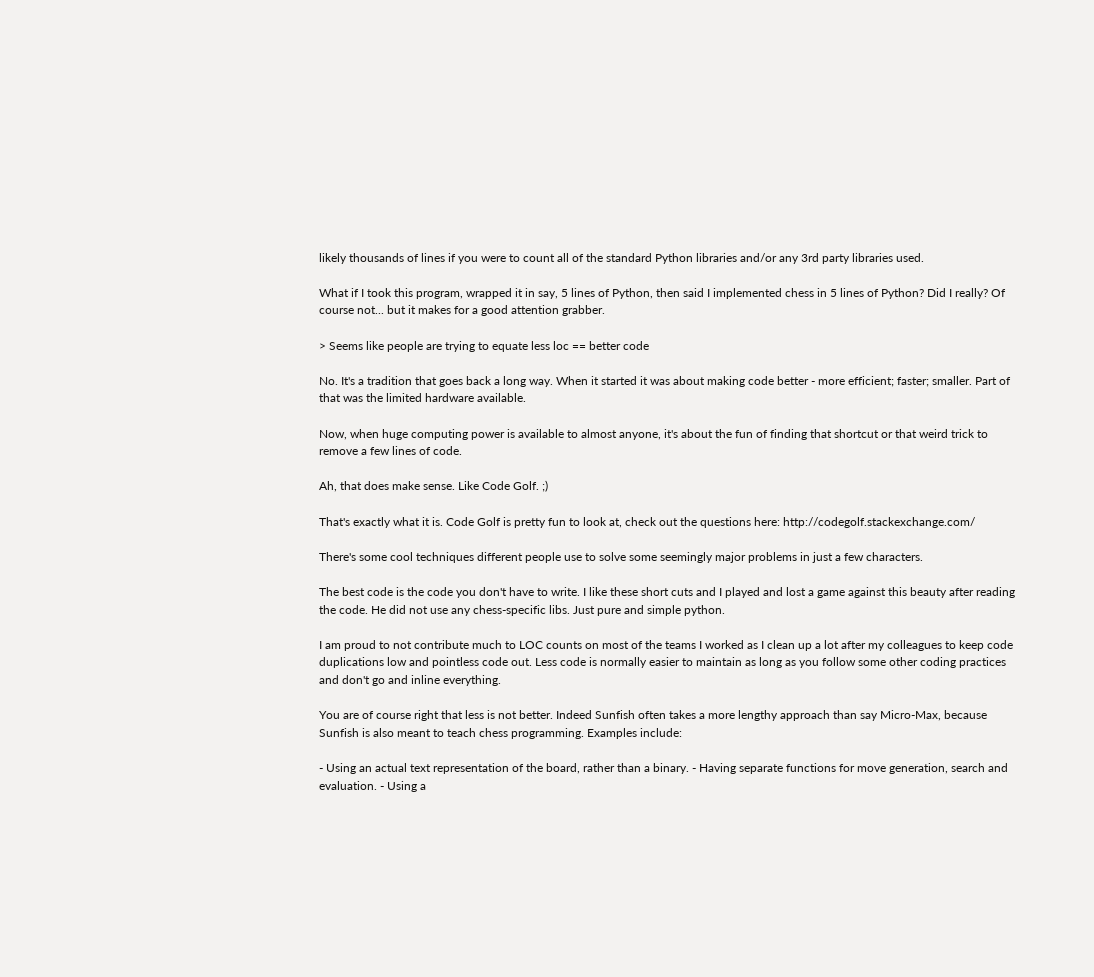likely thousands of lines if you were to count all of the standard Python libraries and/or any 3rd party libraries used.

What if I took this program, wrapped it in say, 5 lines of Python, then said I implemented chess in 5 lines of Python? Did I really? Of course not... but it makes for a good attention grabber.

> Seems like people are trying to equate less loc == better code

No. It's a tradition that goes back a long way. When it started it was about making code better - more efficient; faster; smaller. Part of that was the limited hardware available.

Now, when huge computing power is available to almost anyone, it's about the fun of finding that shortcut or that weird trick to remove a few lines of code.

Ah, that does make sense. Like Code Golf. ;)

That's exactly what it is. Code Golf is pretty fun to look at, check out the questions here: http://codegolf.stackexchange.com/

There's some cool techniques different people use to solve some seemingly major problems in just a few characters.

The best code is the code you don't have to write. I like these short cuts and I played and lost a game against this beauty after reading the code. He did not use any chess-specific libs. Just pure and simple python.

I am proud to not contribute much to LOC counts on most of the teams I worked as I clean up a lot after my colleagues to keep code duplications low and pointless code out. Less code is normally easier to maintain as long as you follow some other coding practices and don't go and inline everything.

You are of course right that less is not better. Indeed Sunfish often takes a more lengthy approach than say Micro-Max, because Sunfish is also meant to teach chess programming. Examples include:

- Using an actual text representation of the board, rather than a binary. - Having separate functions for move generation, search and evaluation. - Using a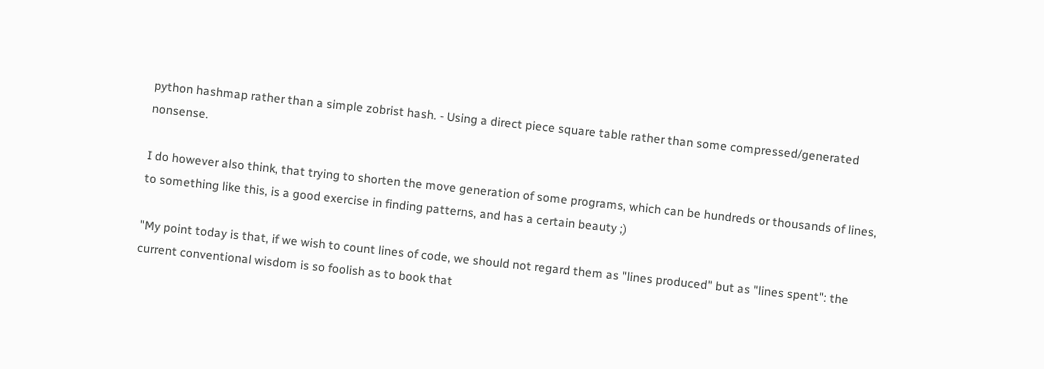python hashmap rather than a simple zobrist hash. - Using a direct piece square table rather than some compressed/generated nonsense.

I do however also think, that trying to shorten the move generation of some programs, which can be hundreds or thousands of lines, to something like this, is a good exercise in finding patterns, and has a certain beauty ;)

"My point today is that, if we wish to count lines of code, we should not regard them as "lines produced" but as "lines spent": the current conventional wisdom is so foolish as to book that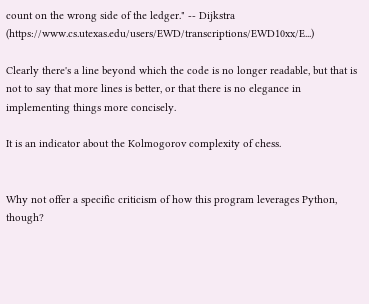count on the wrong side of the ledger." -- Dijkstra (https://www.cs.utexas.edu/users/EWD/transcriptions/EWD10xx/E...)

Clearly there's a line beyond which the code is no longer readable, but that is not to say that more lines is better, or that there is no elegance in implementing things more concisely.

It is an indicator about the Kolmogorov complexity of chess.


Why not offer a specific criticism of how this program leverages Python, though?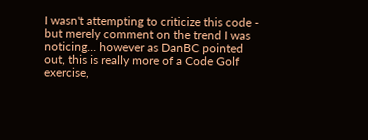I wasn't attempting to criticize this code - but merely comment on the trend I was noticing... however as DanBC pointed out, this is really more of a Code Golf exercise,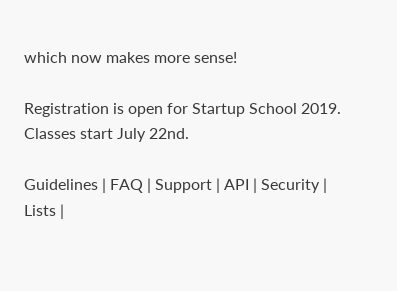which now makes more sense!

Registration is open for Startup School 2019. Classes start July 22nd.

Guidelines | FAQ | Support | API | Security | Lists |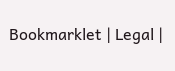Bookmarklet | Legal |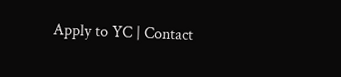Apply to YC | Contact